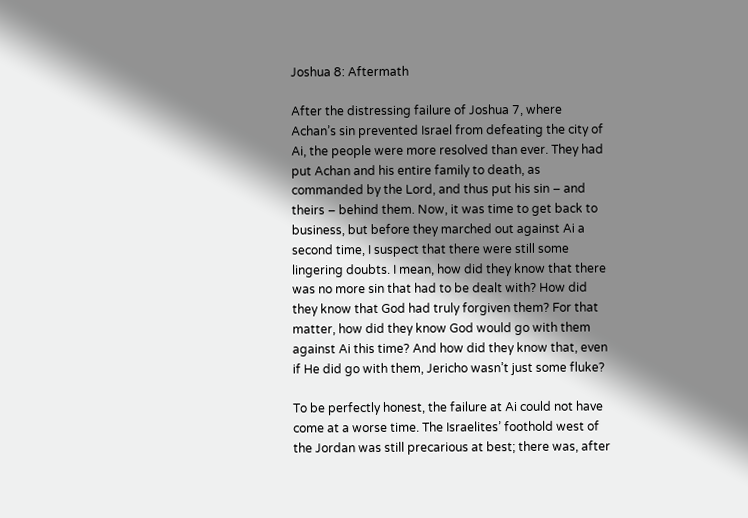Joshua 8: Aftermath

After the distressing failure of Joshua 7, where Achan’s sin prevented Israel from defeating the city of Ai, the people were more resolved than ever. They had put Achan and his entire family to death, as commanded by the Lord, and thus put his sin – and theirs – behind them. Now, it was time to get back to business, but before they marched out against Ai a second time, I suspect that there were still some lingering doubts. I mean, how did they know that there was no more sin that had to be dealt with? How did they know that God had truly forgiven them? For that matter, how did they know God would go with them against Ai this time? And how did they know that, even if He did go with them, Jericho wasn’t just some fluke?

To be perfectly honest, the failure at Ai could not have come at a worse time. The Israelites’ foothold west of the Jordan was still precarious at best; there was, after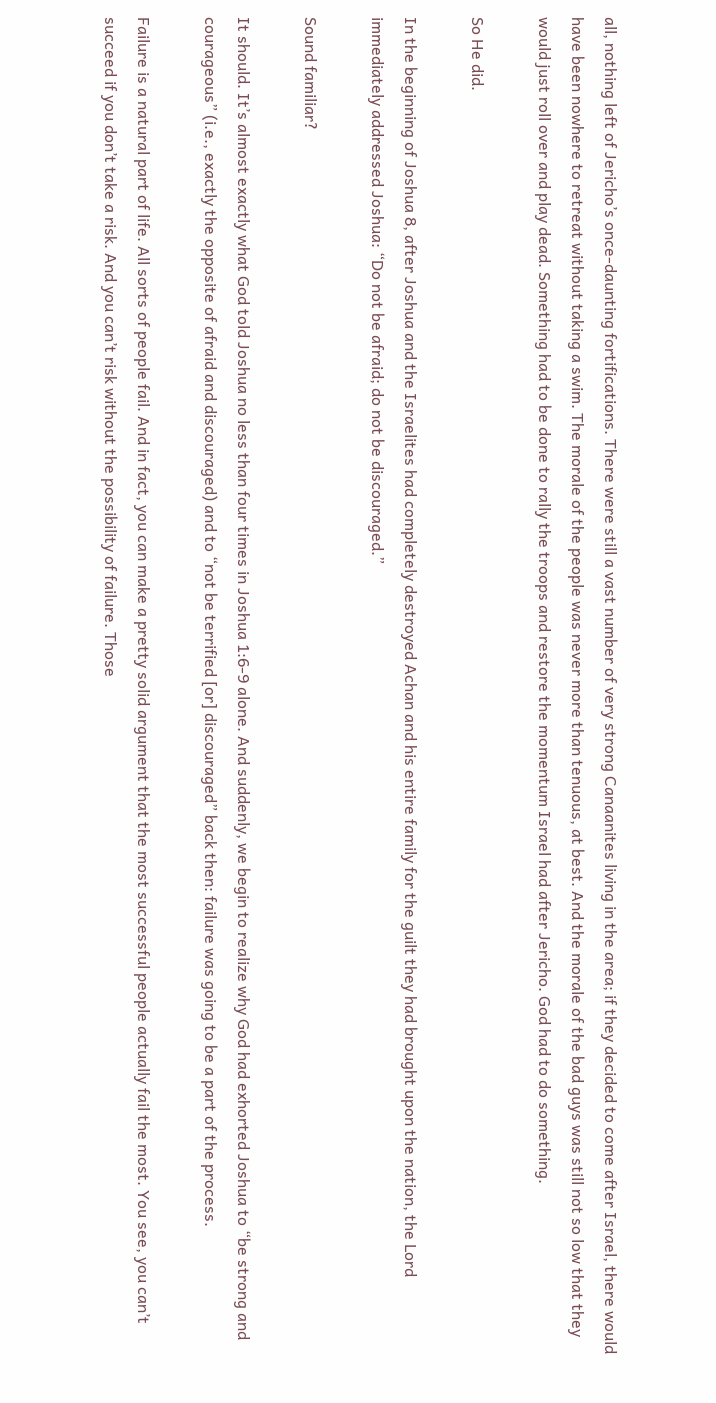all, nothing left of Jericho’s once-daunting fortifications. There were still a vast number of very strong Canaanites living in the area; if they decided to come after Israel, there would have been nowhere to retreat without taking a swim. The morale of the people was never more than tenuous, at best. And the morale of the bad guys was still not so low that they would just roll over and play dead. Something had to be done to rally the troops and restore the momentum Israel had after Jericho. God had to do something.

So He did.

In the beginning of Joshua 8, after Joshua and the Israelites had completely destroyed Achan and his entire family for the guilt they had brought upon the nation, the Lord immediately addressed Joshua: “Do not be afraid; do not be discouraged.”

Sound familiar?

It should. It’s almost exactly what God told Joshua no less than four times in Joshua 1:6-9 alone. And suddenly, we begin to realize why God had exhorted Joshua to “be strong and courageous” (i.e., exactly the opposite of afraid and discouraged) and to “not be terrified [or] discouraged” back then: failure was going to be a part of the process.

Failure is a natural part of life. All sorts of people fail. And in fact, you can make a pretty solid argument that the most successful people actually fail the most. You see, you can’t succeed if you don’t take a risk. And you can’t risk without the possibility of failure. Those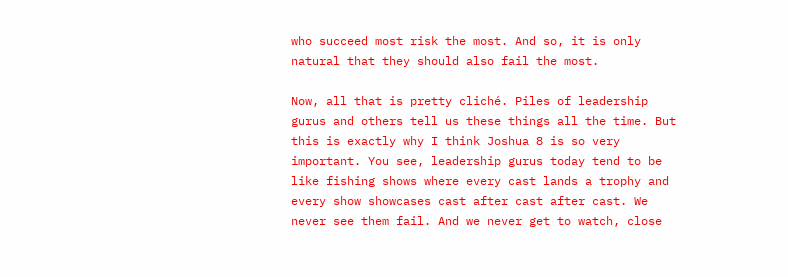who succeed most risk the most. And so, it is only natural that they should also fail the most.

Now, all that is pretty cliché. Piles of leadership gurus and others tell us these things all the time. But this is exactly why I think Joshua 8 is so very important. You see, leadership gurus today tend to be like fishing shows where every cast lands a trophy and every show showcases cast after cast after cast. We never see them fail. And we never get to watch, close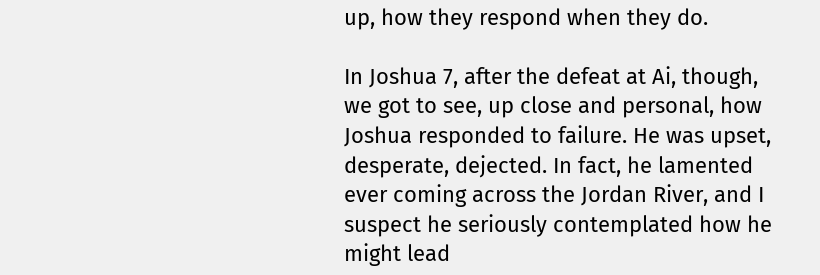up, how they respond when they do.

In Joshua 7, after the defeat at Ai, though, we got to see, up close and personal, how Joshua responded to failure. He was upset, desperate, dejected. In fact, he lamented ever coming across the Jordan River, and I suspect he seriously contemplated how he might lead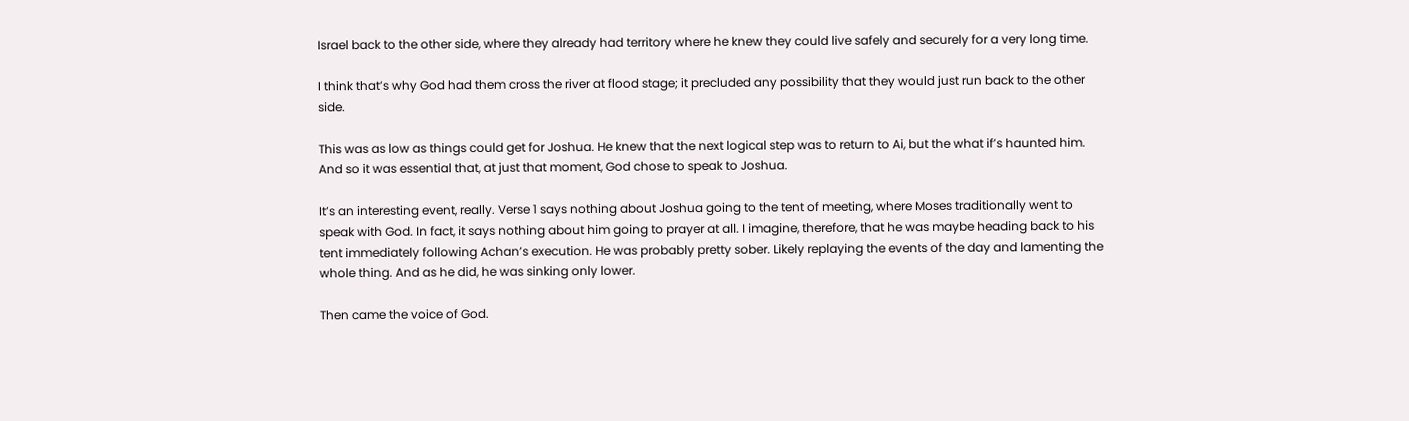Israel back to the other side, where they already had territory where he knew they could live safely and securely for a very long time.

I think that’s why God had them cross the river at flood stage; it precluded any possibility that they would just run back to the other side.

This was as low as things could get for Joshua. He knew that the next logical step was to return to Ai, but the what if’s haunted him. And so it was essential that, at just that moment, God chose to speak to Joshua.

It’s an interesting event, really. Verse 1 says nothing about Joshua going to the tent of meeting, where Moses traditionally went to speak with God. In fact, it says nothing about him going to prayer at all. I imagine, therefore, that he was maybe heading back to his tent immediately following Achan’s execution. He was probably pretty sober. Likely replaying the events of the day and lamenting the whole thing. And as he did, he was sinking only lower.

Then came the voice of God.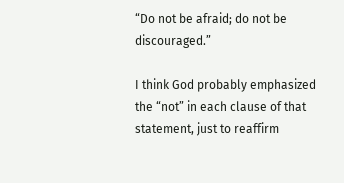“Do not be afraid; do not be discouraged.”

I think God probably emphasized the “not” in each clause of that statement, just to reaffirm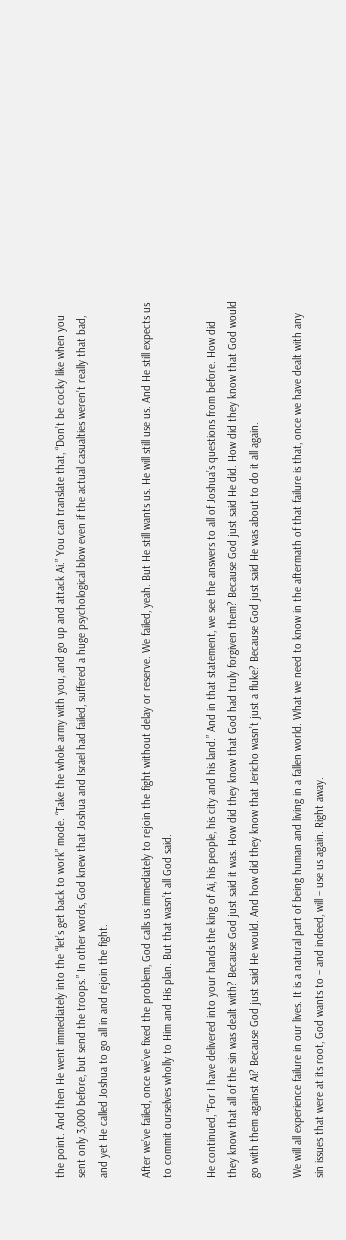the point. And then He went immediately into the “let’s get back to work” mode. “Take the whole army with you, and go up and attack Ai.” You can translate that, “Don’t be cocky like when you sent only 3,000 before, but send the troops.” In other words, God knew that Joshua and Israel had failed, suffered a huge psychological blow even if the actual casualties weren’t really that bad, and yet He called Joshua to go all in and rejoin the fight.

After we’ve failed, once we’ve fixed the problem, God calls us immediately to rejoin the fight without delay or reserve. We failed, yeah. But He still wants us. He will still use us. And He still expects us to commit ourselves wholly to Him and His plan. But that wasn’t all God said.

He continued, “For I have delivered into your hands the king of Ai, his people, his city and his land.” And in that statement, we see the answers to all of Joshua’s questions from before. How did they know that all of the sin was dealt with? Because God just said it was. How did they know that God had truly forgiven them? Because God just said He did. How did they know that God would go with them against Ai? Because God just said He would. And how did they know that Jericho wasn’t just a fluke? Because God just said He was about to do it all again.

We will all experience failure in our lives. It is a natural part of being human and living in a fallen world. What we need to know in the aftermath of that failure is that, once we have dealt with any sin issues that were at its root, God wants to – and indeed, will – use us again. Right away.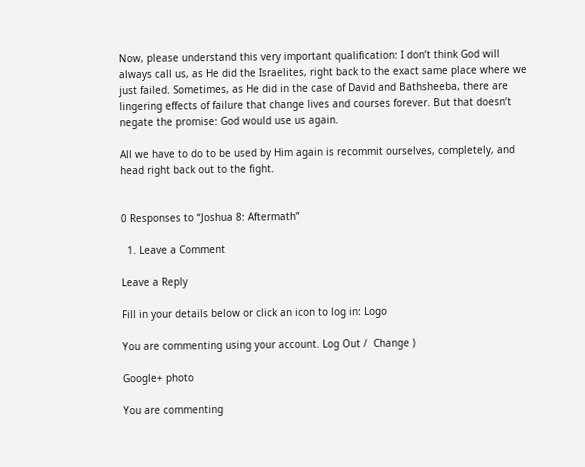Now, please understand this very important qualification: I don’t think God will always call us, as He did the Israelites, right back to the exact same place where we just failed. Sometimes, as He did in the case of David and Bathsheeba, there are lingering effects of failure that change lives and courses forever. But that doesn’t negate the promise: God would use us again.

All we have to do to be used by Him again is recommit ourselves, completely, and head right back out to the fight.


0 Responses to “Joshua 8: Aftermath”

  1. Leave a Comment

Leave a Reply

Fill in your details below or click an icon to log in: Logo

You are commenting using your account. Log Out /  Change )

Google+ photo

You are commenting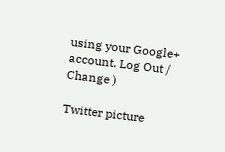using your Google+ account. Log Out /  Change )

Twitter picture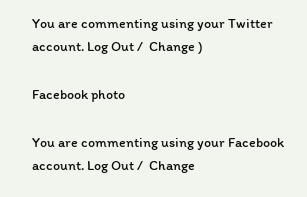You are commenting using your Twitter account. Log Out /  Change )

Facebook photo

You are commenting using your Facebook account. Log Out /  Change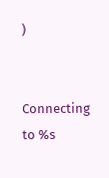)


Connecting to %s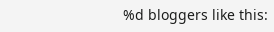%d bloggers like this: